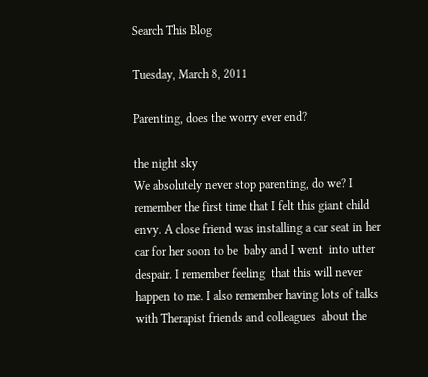Search This Blog

Tuesday, March 8, 2011

Parenting, does the worry ever end?

the night sky
We absolutely never stop parenting, do we? I remember the first time that I felt this giant child envy. A close friend was installing a car seat in her car for her soon to be  baby and I went  into utter despair. I remember feeling  that this will never happen to me. I also remember having lots of talks with Therapist friends and colleagues  about the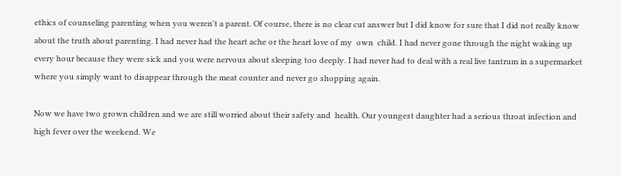ethics of counseling parenting when you weren't a parent. Of course, there is no clear cut answer but I did know for sure that I did not really know about the truth about parenting. I had never had the heart ache or the heart love of my  own  child. I had never gone through the night waking up every hour because they were sick and you were nervous about sleeping too deeply. I had never had to deal with a real live tantrum in a supermarket where you simply want to disappear through the meat counter and never go shopping again.

Now we have two grown children and we are still worried about their safety and  health. Our youngest daughter had a serious throat infection and high fever over the weekend. We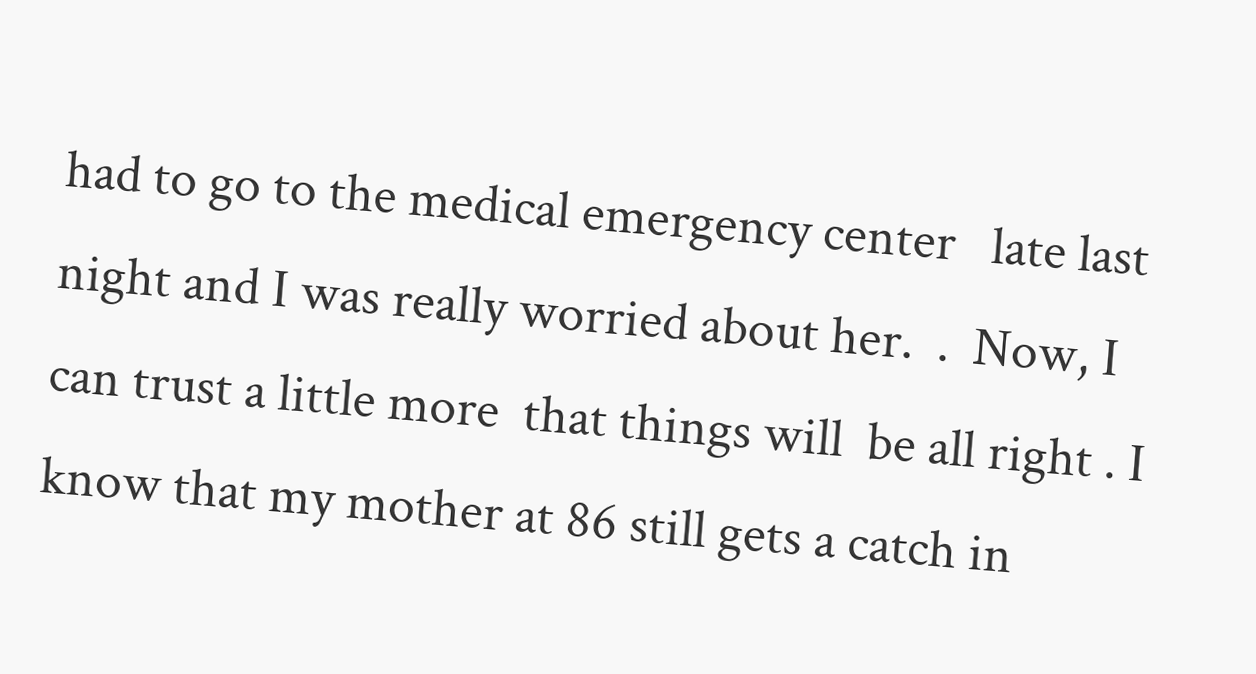had to go to the medical emergency center   late last  night and I was really worried about her.  .  Now, I can trust a little more  that things will  be all right . I know that my mother at 86 still gets a catch in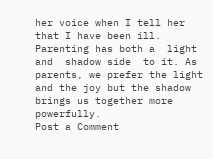her voice when I tell her that I have been ill. Parenting has both a  light and  shadow side  to it. As parents, we prefer the light and the joy but the shadow brings us together more powerfully.
Post a Comment